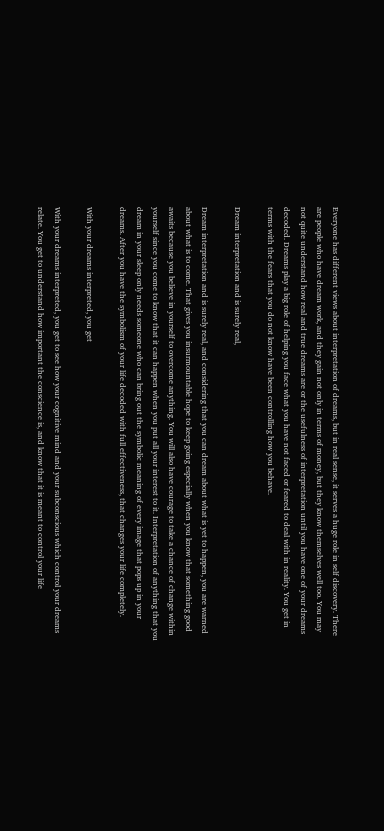Everyone has different views about interpretation of dreams, but in real sense, it serves a huge role in self discovery. There are people who have dream work, and they gain not only in terms of money, but they know themselves well too. You may not quite understand how real and true dreams are or the usefulness of interpretation until you have one of your dreams decoded. Dreams play a big role of helping you face what you have not faced or feared to deal with in reality. You get in terms with the fears that you do not know have been controlling how you behave.

Dream interpretation and is surely real,

Dream interpretation and is surely real, and considering that you can dream about what is yet to happen, you are warned about what is to come. That gives you insurmountable hope to keep going especially when you know that something good awaits because you believe in yourself to overcome anything. You will also have courage to take a chance of change within yourself since you come to know that it can happen when you put all your interest to it. Interpretation of anything that you dream in your sleep only needs someone who can bring out the symbolic meaning of every image that pops up in your dreams. After you have the symbolism of your life decoded with full effectiveness, that changes your life completely.

With your dreams interpreted, you get

With your dreams interpreted, you get to see how your cognitive mind and your subconscious which control your dreams relate. You get to understand how important the conscience is, and know that it is meant to control your life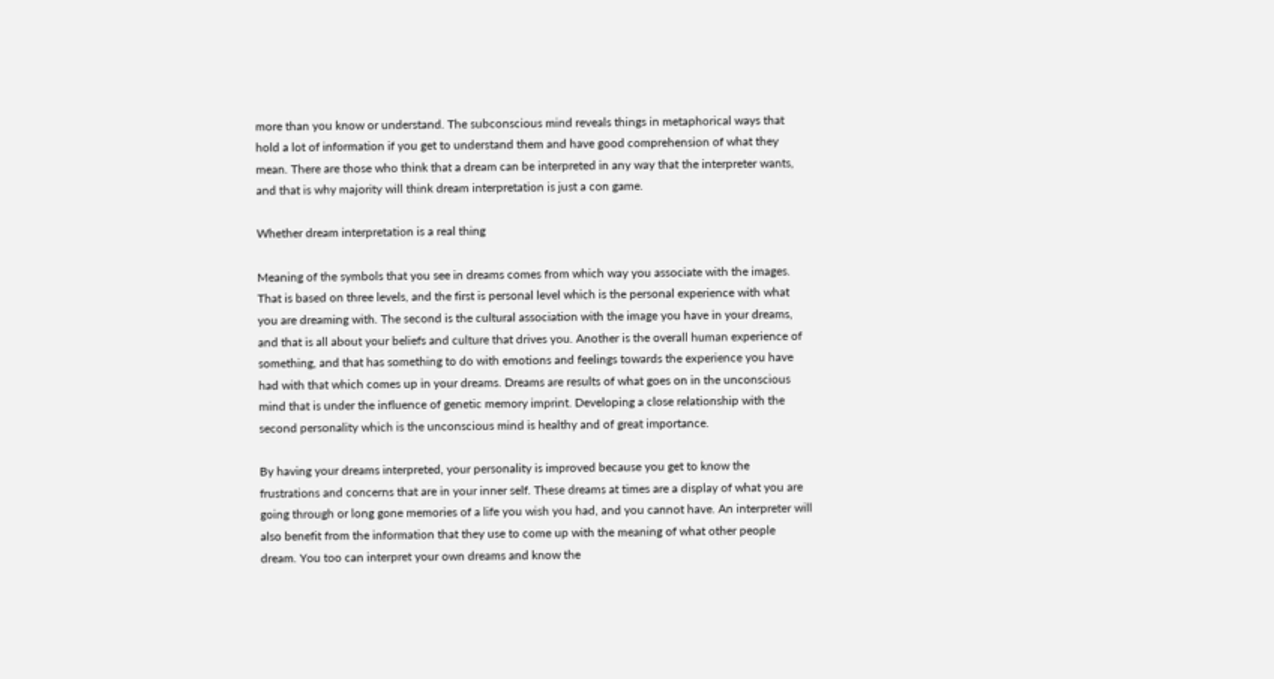more than you know or understand. The subconscious mind reveals things in metaphorical ways that hold a lot of information if you get to understand them and have good comprehension of what they mean. There are those who think that a dream can be interpreted in any way that the interpreter wants, and that is why majority will think dream interpretation is just a con game.

Whether dream interpretation is a real thing

Meaning of the symbols that you see in dreams comes from which way you associate with the images. That is based on three levels, and the first is personal level which is the personal experience with what you are dreaming with. The second is the cultural association with the image you have in your dreams, and that is all about your beliefs and culture that drives you. Another is the overall human experience of something, and that has something to do with emotions and feelings towards the experience you have had with that which comes up in your dreams. Dreams are results of what goes on in the unconscious mind that is under the influence of genetic memory imprint. Developing a close relationship with the second personality which is the unconscious mind is healthy and of great importance.

By having your dreams interpreted, your personality is improved because you get to know the frustrations and concerns that are in your inner self. These dreams at times are a display of what you are going through or long gone memories of a life you wish you had, and you cannot have. An interpreter will also benefit from the information that they use to come up with the meaning of what other people dream. You too can interpret your own dreams and know the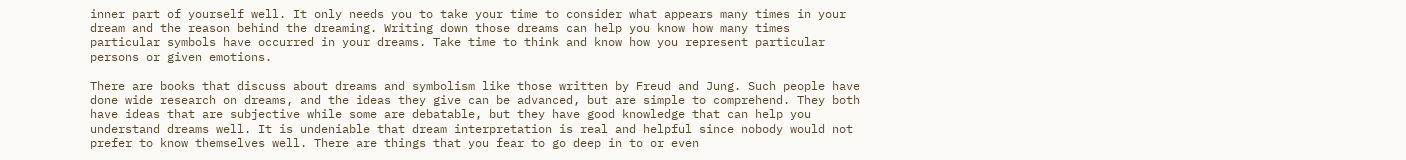inner part of yourself well. It only needs you to take your time to consider what appears many times in your dream and the reason behind the dreaming. Writing down those dreams can help you know how many times particular symbols have occurred in your dreams. Take time to think and know how you represent particular persons or given emotions.

There are books that discuss about dreams and symbolism like those written by Freud and Jung. Such people have done wide research on dreams, and the ideas they give can be advanced, but are simple to comprehend. They both have ideas that are subjective while some are debatable, but they have good knowledge that can help you understand dreams well. It is undeniable that dream interpretation is real and helpful since nobody would not prefer to know themselves well. There are things that you fear to go deep in to or even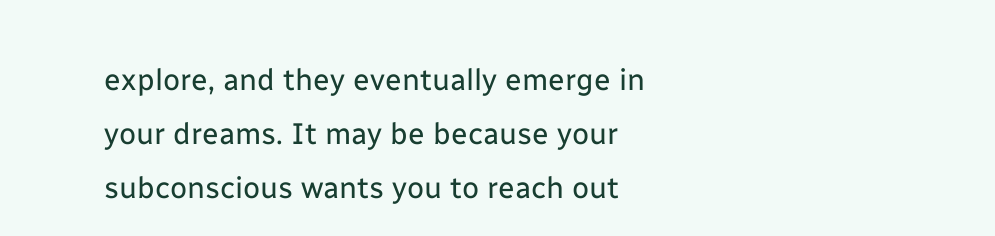explore, and they eventually emerge in your dreams. It may be because your subconscious wants you to reach out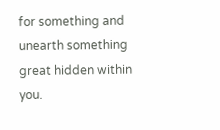for something and unearth something great hidden within you.